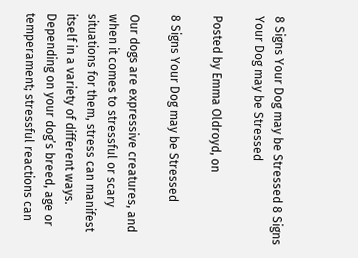8 Signs Your Dog may be Stressed 8 Signs Your Dog may be Stressed

Posted by Emma Oldroyd, on

8 Signs Your Dog may be Stressed

Our dogs are expressive creatures, and when it comes to stressful or scary situations for them, stress can manifest itself in a variety of different ways. Depending on your dog’s breed, age or temperament; stressful reactions can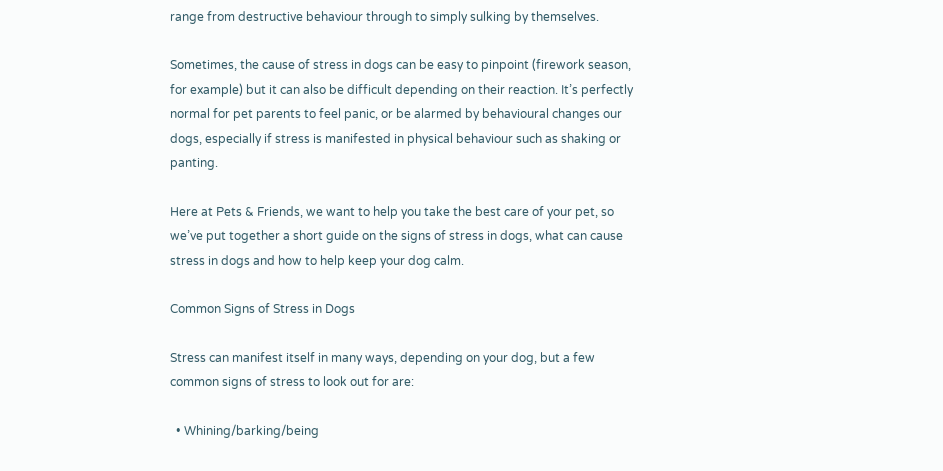range from destructive behaviour through to simply sulking by themselves.

Sometimes, the cause of stress in dogs can be easy to pinpoint (firework season, for example) but it can also be difficult depending on their reaction. It’s perfectly normal for pet parents to feel panic, or be alarmed by behavioural changes our dogs, especially if stress is manifested in physical behaviour such as shaking or panting.

Here at Pets & Friends, we want to help you take the best care of your pet, so we’ve put together a short guide on the signs of stress in dogs, what can cause stress in dogs and how to help keep your dog calm.

Common Signs of Stress in Dogs

Stress can manifest itself in many ways, depending on your dog, but a few common signs of stress to look out for are:

  • Whining/barking/being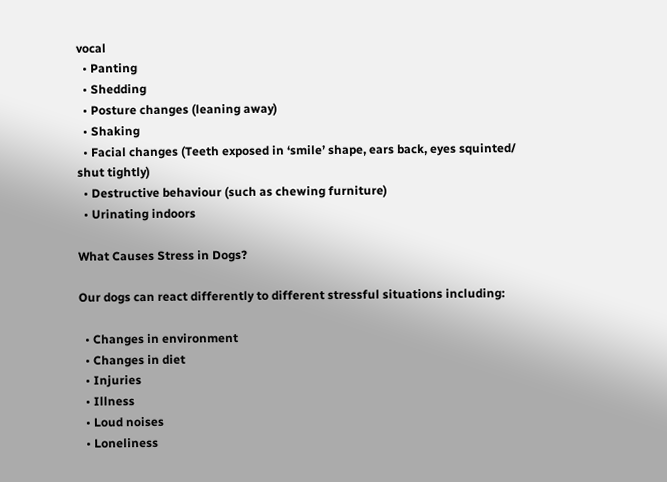vocal
  • Panting
  • Shedding
  • Posture changes (leaning away)
  • Shaking
  • Facial changes (Teeth exposed in ‘smile’ shape, ears back, eyes squinted/ shut tightly)
  • Destructive behaviour (such as chewing furniture)
  • Urinating indoors

What Causes Stress in Dogs?

Our dogs can react differently to different stressful situations including:

  • Changes in environment
  • Changes in diet
  • Injuries
  • Illness
  • Loud noises
  • Loneliness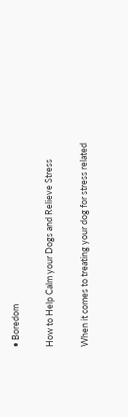• Boredom

How to Help Calm your Dogs and Relieve Stress

When it comes to treating your dog for stress related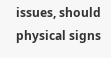issues, should physical signs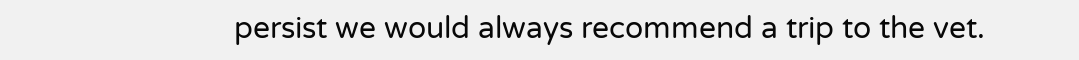persist we would always recommend a trip to the vet.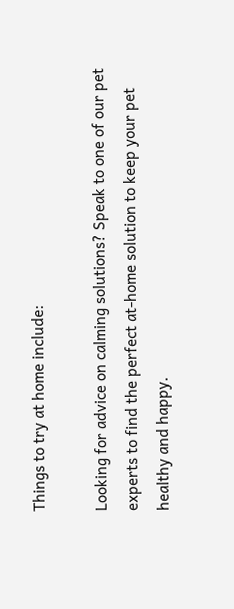Things to try at home include:

Looking for advice on calming solutions? Speak to one of our pet experts to find the perfect at-home solution to keep your pet healthy and happy.